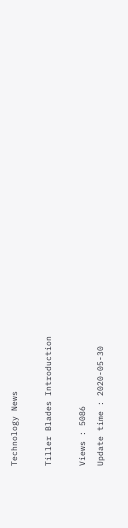Technology News

Tiller Blades Introduction

Views : 5086
Update time : 2020-05-30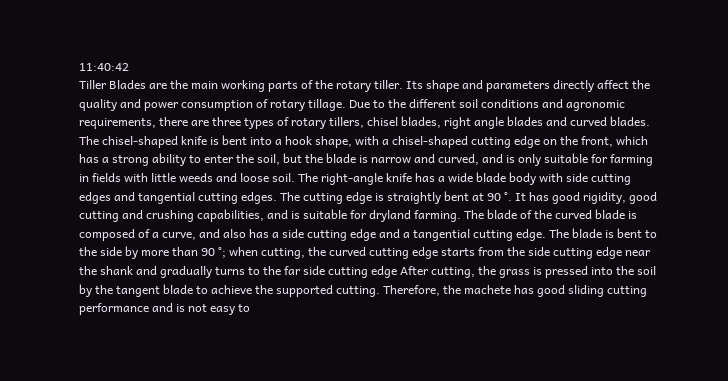11:40:42
Tiller Blades are the main working parts of the rotary tiller. Its shape and parameters directly affect the quality and power consumption of rotary tillage. Due to the different soil conditions and agronomic requirements, there are three types of rotary tillers, chisel blades, right angle blades and curved blades. The chisel-shaped knife is bent into a hook shape, with a chisel-shaped cutting edge on the front, which has a strong ability to enter the soil, but the blade is narrow and curved, and is only suitable for farming in fields with little weeds and loose soil. The right-angle knife has a wide blade body with side cutting edges and tangential cutting edges. The cutting edge is straightly bent at 90 °. It has good rigidity, good cutting and crushing capabilities, and is suitable for dryland farming. The blade of the curved blade is composed of a curve, and also has a side cutting edge and a tangential cutting edge. The blade is bent to the side by more than 90 °; when cutting, the curved cutting edge starts from the side cutting edge near the shank and gradually turns to the far side cutting edge After cutting, the grass is pressed into the soil by the tangent blade to achieve the supported cutting. Therefore, the machete has good sliding cutting performance and is not easy to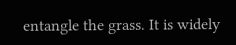entangle the grass. It is widely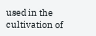used in the cultivation of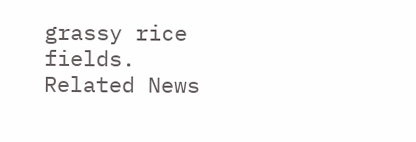grassy rice fields.
Related News